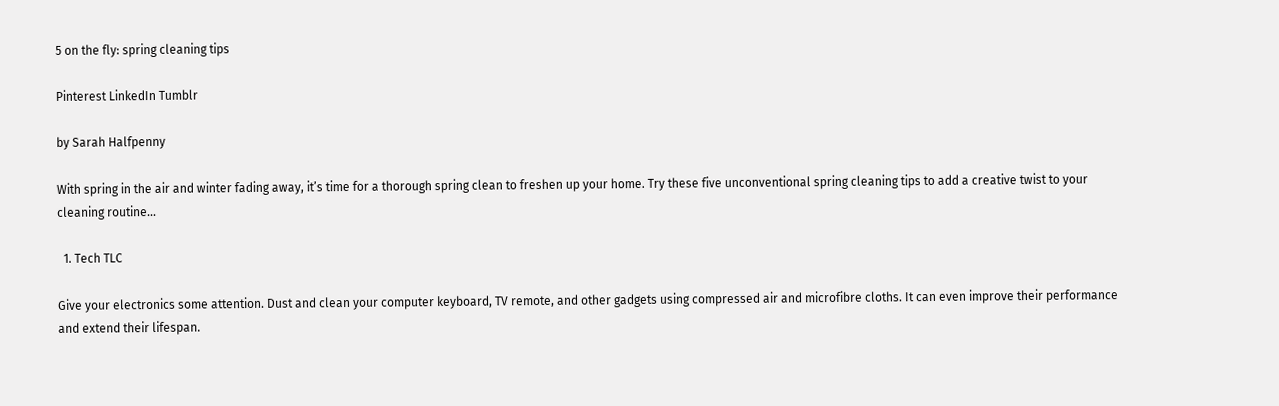5 on the fly: spring cleaning tips

Pinterest LinkedIn Tumblr

by Sarah Halfpenny

With spring in the air and winter fading away, it’s time for a thorough spring clean to freshen up your home. Try these five unconventional spring cleaning tips to add a creative twist to your cleaning routine…

  1. Tech TLC

Give your electronics some attention. Dust and clean your computer keyboard, TV remote, and other gadgets using compressed air and microfibre cloths. It can even improve their performance and extend their lifespan.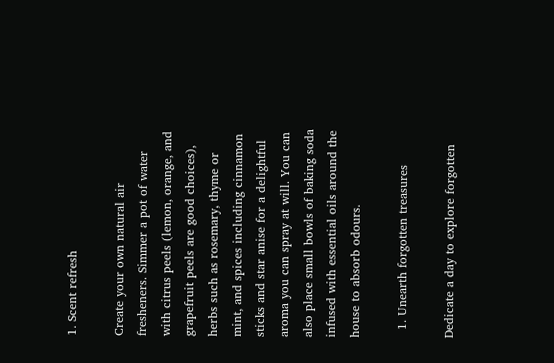1. Scent refresh

Create your own natural air fresheners. Simmer a pot of water with citrus peels (lemon, orange, and grapefruit peels are good choices), herbs such as rosemary, thyme or mint, and spices including cinnamon sticks and star anise for a delightful aroma you can spray at will. You can also place small bowls of baking soda infused with essential oils around the house to absorb odours.

  1. Unearth forgotten treasures

Dedicate a day to explore forgotten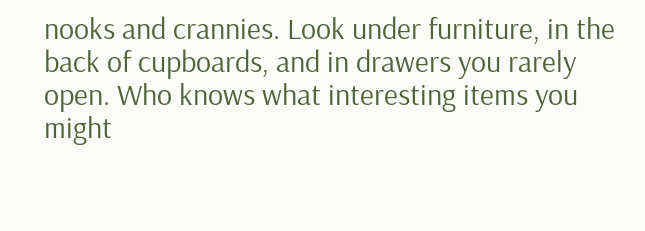nooks and crannies. Look under furniture, in the back of cupboards, and in drawers you rarely open. Who knows what interesting items you might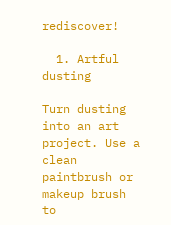rediscover!

  1. Artful dusting

Turn dusting into an art project. Use a clean paintbrush or makeup brush to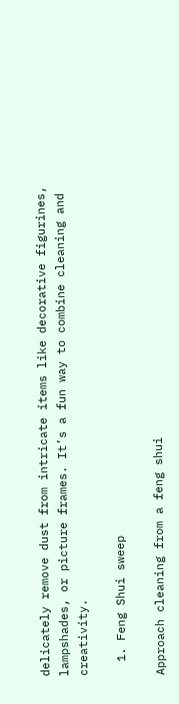delicately remove dust from intricate items like decorative figurines, lampshades, or picture frames. It’s a fun way to combine cleaning and creativity.

  1. Feng Shui sweep

Approach cleaning from a feng shui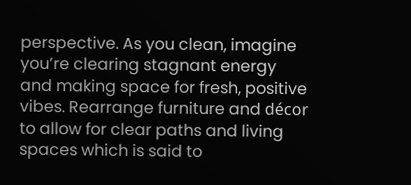perspective. As you clean, imagine you’re clearing stagnant energy and making space for fresh, positive vibes. Rearrange furniture and décor to allow for clear paths and living spaces which is said to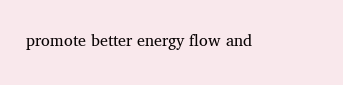promote better energy flow and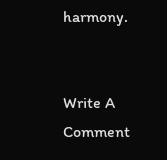harmony.


Write A Comment